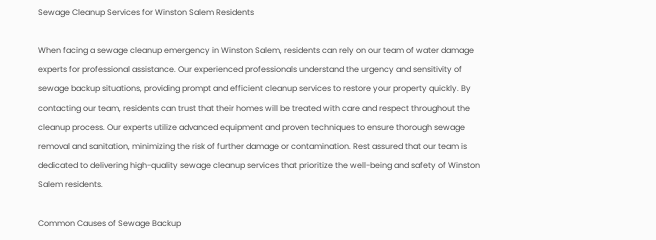Sewage Cleanup Services for Winston Salem Residents

When facing a sewage cleanup emergency in Winston Salem, residents can rely on our team of water damage experts for professional assistance. Our experienced professionals understand the urgency and sensitivity of sewage backup situations, providing prompt and efficient cleanup services to restore your property quickly. By contacting our team, residents can trust that their homes will be treated with care and respect throughout the cleanup process. Our experts utilize advanced equipment and proven techniques to ensure thorough sewage removal and sanitation, minimizing the risk of further damage or contamination. Rest assured that our team is dedicated to delivering high-quality sewage cleanup services that prioritize the well-being and safety of Winston Salem residents.

Common Causes of Sewage Backup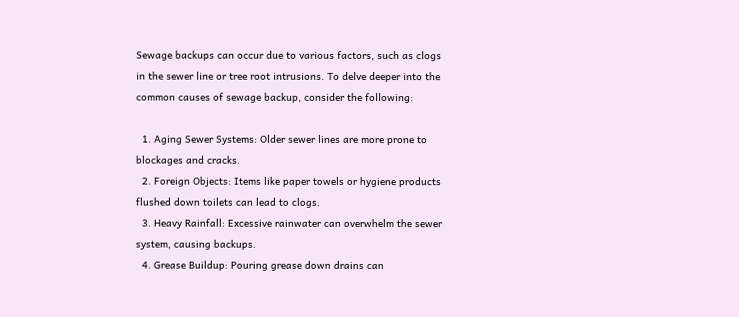Sewage backups can occur due to various factors, such as clogs in the sewer line or tree root intrusions. To delve deeper into the common causes of sewage backup, consider the following:

  1. Aging Sewer Systems: Older sewer lines are more prone to blockages and cracks.
  2. Foreign Objects: Items like paper towels or hygiene products flushed down toilets can lead to clogs.
  3. Heavy Rainfall: Excessive rainwater can overwhelm the sewer system, causing backups.
  4. Grease Buildup: Pouring grease down drains can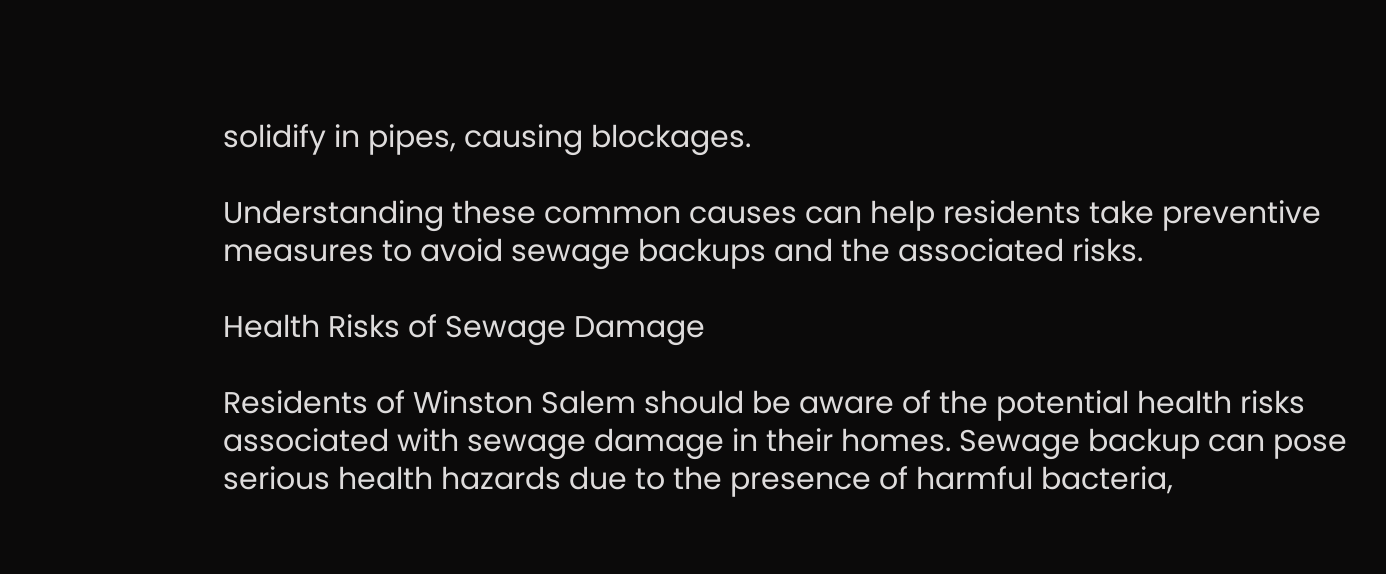solidify in pipes, causing blockages.

Understanding these common causes can help residents take preventive measures to avoid sewage backups and the associated risks.

Health Risks of Sewage Damage

Residents of Winston Salem should be aware of the potential health risks associated with sewage damage in their homes. Sewage backup can pose serious health hazards due to the presence of harmful bacteria,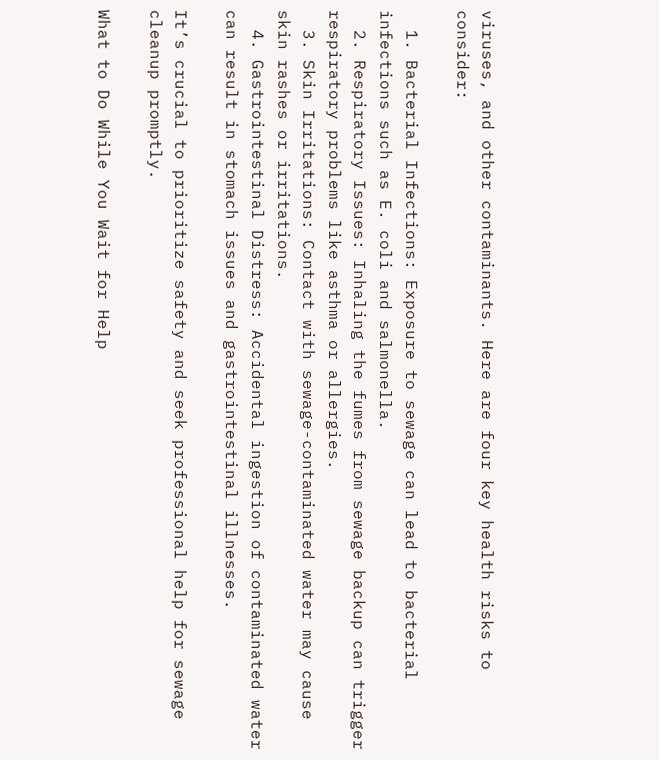viruses, and other contaminants. Here are four key health risks to consider:

  1. Bacterial Infections: Exposure to sewage can lead to bacterial infections such as E. coli and salmonella.
  2. Respiratory Issues: Inhaling the fumes from sewage backup can trigger respiratory problems like asthma or allergies.
  3. Skin Irritations: Contact with sewage-contaminated water may cause skin rashes or irritations.
  4. Gastrointestinal Distress: Accidental ingestion of contaminated water can result in stomach issues and gastrointestinal illnesses.

It’s crucial to prioritize safety and seek professional help for sewage cleanup promptly.

What to Do While You Wait for Help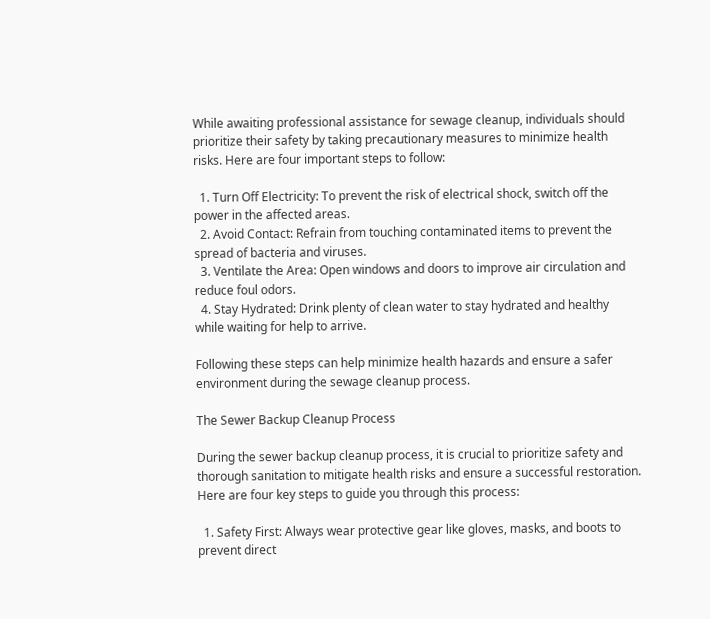While awaiting professional assistance for sewage cleanup, individuals should prioritize their safety by taking precautionary measures to minimize health risks. Here are four important steps to follow:

  1. Turn Off Electricity: To prevent the risk of electrical shock, switch off the power in the affected areas.
  2. Avoid Contact: Refrain from touching contaminated items to prevent the spread of bacteria and viruses.
  3. Ventilate the Area: Open windows and doors to improve air circulation and reduce foul odors.
  4. Stay Hydrated: Drink plenty of clean water to stay hydrated and healthy while waiting for help to arrive.

Following these steps can help minimize health hazards and ensure a safer environment during the sewage cleanup process.

The Sewer Backup Cleanup Process

During the sewer backup cleanup process, it is crucial to prioritize safety and thorough sanitation to mitigate health risks and ensure a successful restoration. Here are four key steps to guide you through this process:

  1. Safety First: Always wear protective gear like gloves, masks, and boots to prevent direct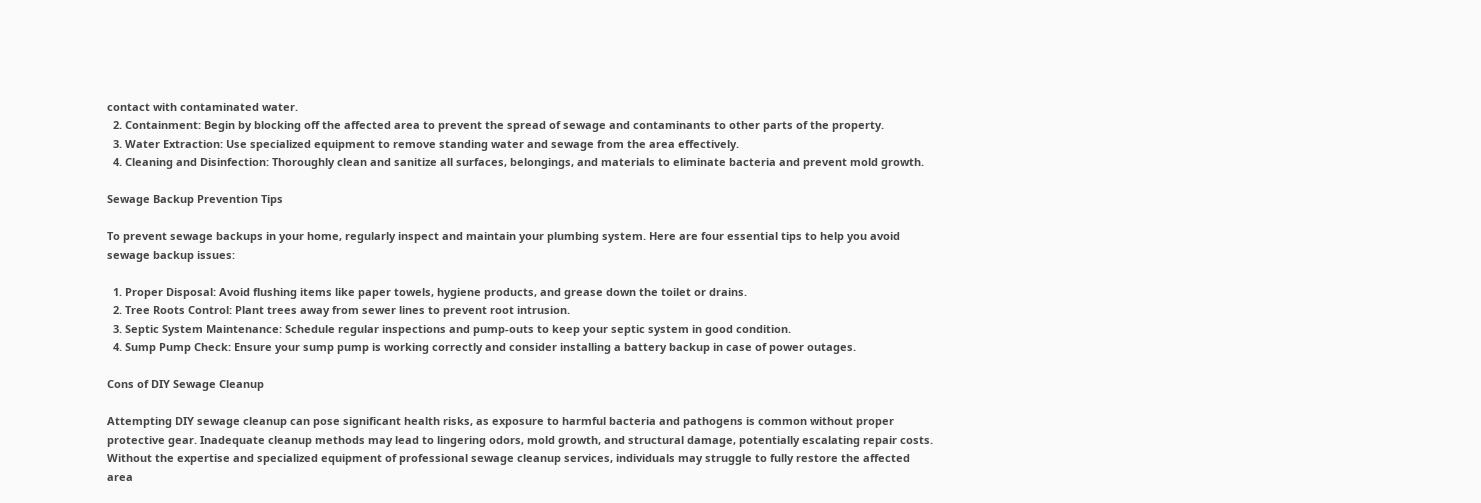contact with contaminated water.
  2. Containment: Begin by blocking off the affected area to prevent the spread of sewage and contaminants to other parts of the property.
  3. Water Extraction: Use specialized equipment to remove standing water and sewage from the area effectively.
  4. Cleaning and Disinfection: Thoroughly clean and sanitize all surfaces, belongings, and materials to eliminate bacteria and prevent mold growth.

Sewage Backup Prevention Tips

To prevent sewage backups in your home, regularly inspect and maintain your plumbing system. Here are four essential tips to help you avoid sewage backup issues:

  1. Proper Disposal: Avoid flushing items like paper towels, hygiene products, and grease down the toilet or drains.
  2. Tree Roots Control: Plant trees away from sewer lines to prevent root intrusion.
  3. Septic System Maintenance: Schedule regular inspections and pump-outs to keep your septic system in good condition.
  4. Sump Pump Check: Ensure your sump pump is working correctly and consider installing a battery backup in case of power outages.

Cons of DIY Sewage Cleanup

Attempting DIY sewage cleanup can pose significant health risks, as exposure to harmful bacteria and pathogens is common without proper protective gear. Inadequate cleanup methods may lead to lingering odors, mold growth, and structural damage, potentially escalating repair costs. Without the expertise and specialized equipment of professional sewage cleanup services, individuals may struggle to fully restore the affected area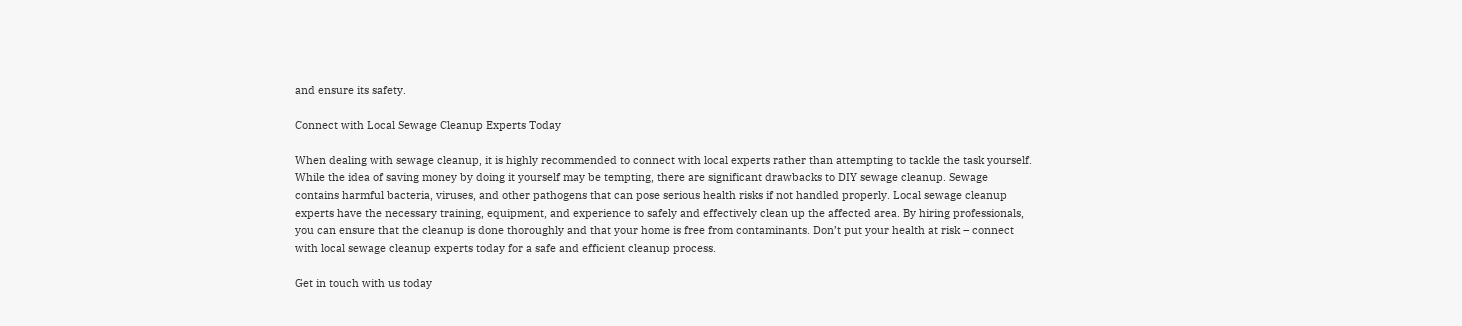and ensure its safety.

Connect with Local Sewage Cleanup Experts Today

When dealing with sewage cleanup, it is highly recommended to connect with local experts rather than attempting to tackle the task yourself. While the idea of saving money by doing it yourself may be tempting, there are significant drawbacks to DIY sewage cleanup. Sewage contains harmful bacteria, viruses, and other pathogens that can pose serious health risks if not handled properly. Local sewage cleanup experts have the necessary training, equipment, and experience to safely and effectively clean up the affected area. By hiring professionals, you can ensure that the cleanup is done thoroughly and that your home is free from contaminants. Don’t put your health at risk – connect with local sewage cleanup experts today for a safe and efficient cleanup process.

Get in touch with us today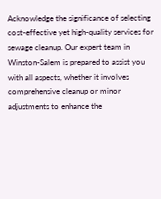Acknowledge the significance of selecting cost-effective yet high-quality services for sewage cleanup. Our expert team in Winston-Salem is prepared to assist you with all aspects, whether it involves comprehensive cleanup or minor adjustments to enhance the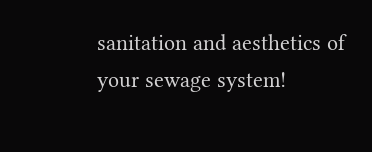sanitation and aesthetics of your sewage system!